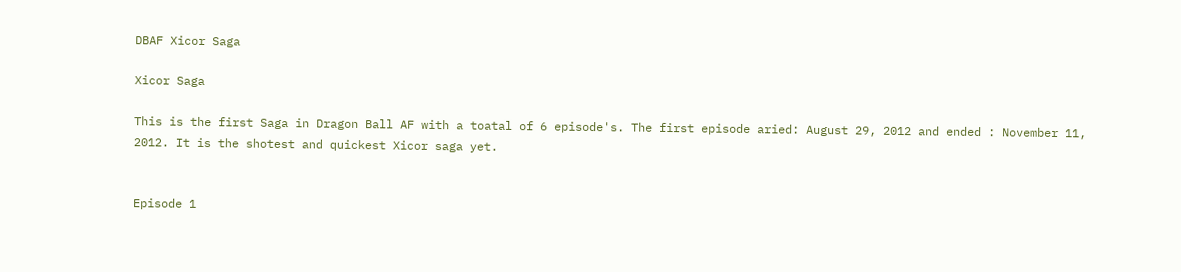DBAF Xicor Saga

Xicor Saga

This is the first Saga in Dragon Ball AF with a toatal of 6 episode's. The first episode aried: August 29, 2012 and ended : November 11, 2012. It is the shotest and quickest Xicor saga yet.


Episode 1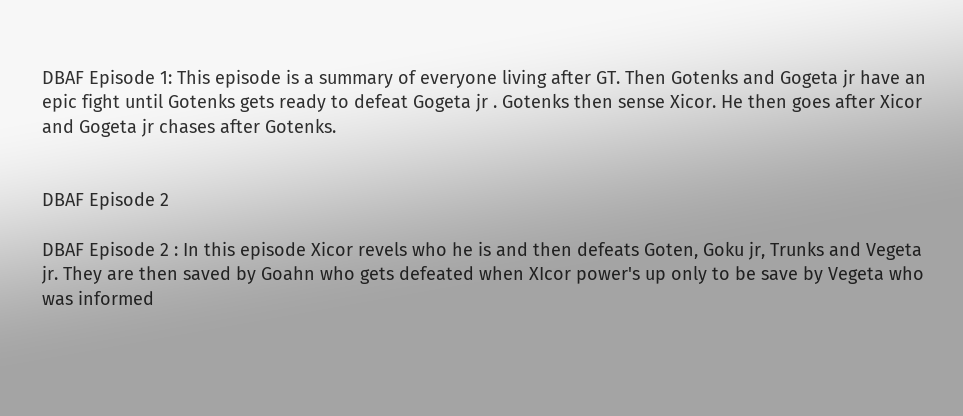DBAF Episode 1: This episode is a summary of everyone living after GT. Then Gotenks and Gogeta jr have an epic fight until Gotenks gets ready to defeat Gogeta jr . Gotenks then sense Xicor. He then goes after Xicor and Gogeta jr chases after Gotenks.


DBAF Episode 2

DBAF Episode 2 : In this episode Xicor revels who he is and then defeats Goten, Goku jr, Trunks and Vegeta jr. They are then saved by Goahn who gets defeated when XIcor power's up only to be save by Vegeta who was informed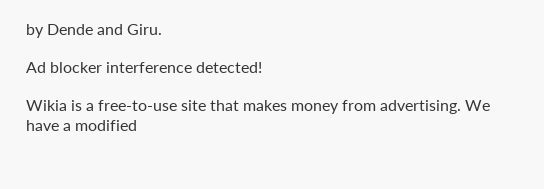by Dende and Giru.

Ad blocker interference detected!

Wikia is a free-to-use site that makes money from advertising. We have a modified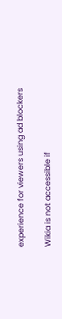experience for viewers using ad blockers

Wikia is not accessible if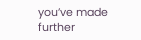you’ve made further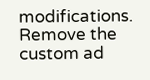modifications. Remove the custom ad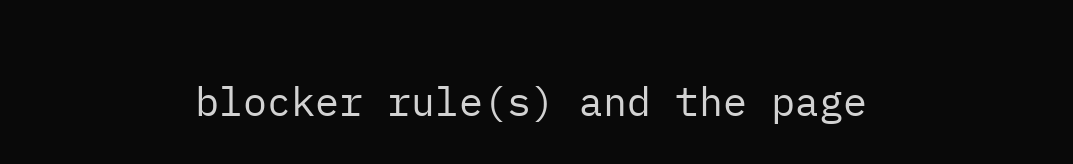blocker rule(s) and the page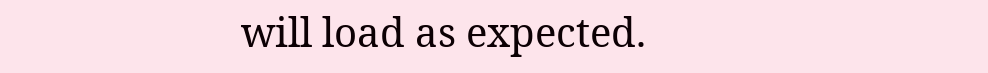will load as expected.